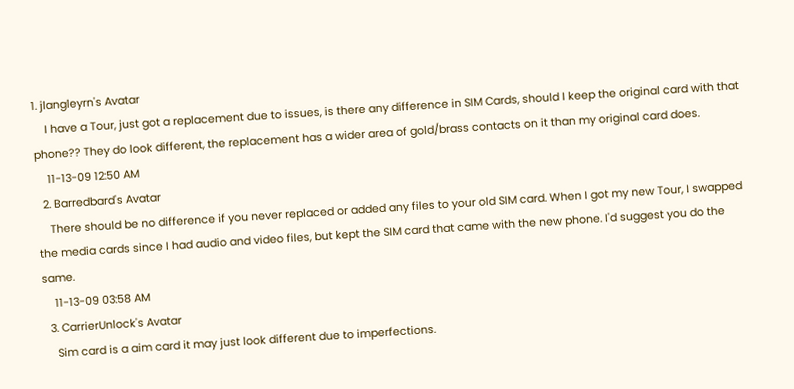1. jlangleyrn's Avatar
    I have a Tour, just got a replacement due to issues, is there any difference in SIM Cards, should I keep the original card with that phone?? They do look different, the replacement has a wider area of gold/brass contacts on it than my original card does.
    11-13-09 12:50 AM
  2. Barredbard's Avatar
    There should be no difference if you never replaced or added any files to your old SIM card. When I got my new Tour, I swapped the media cards since I had audio and video files, but kept the SIM card that came with the new phone. I'd suggest you do the same.
    11-13-09 03:58 AM
  3. CarrierUnlock's Avatar
    Sim card is a aim card it may just look different due to imperfections.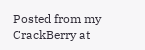Posted from my CrackBerry at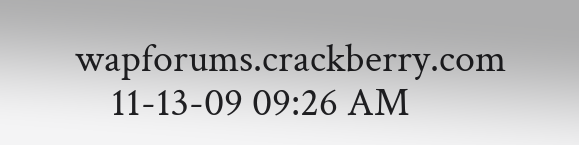wapforums.crackberry.com
    11-13-09 09:26 AM